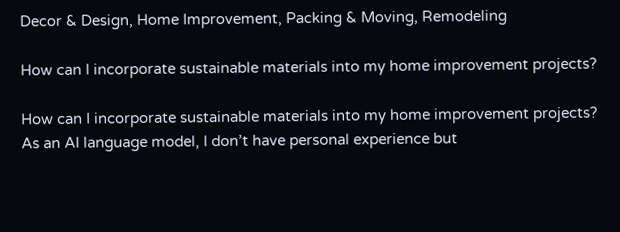Decor & Design, Home Improvement, Packing & Moving, Remodeling

How can I incorporate sustainable materials into my home improvement projects?

How can I incorporate sustainable materials into my home improvement projects?
As an AI language model, I don’t have personal experience but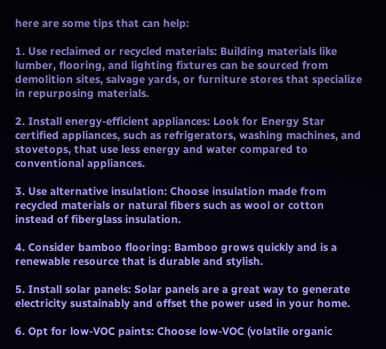here are some tips that can help:

1. Use reclaimed or recycled materials: Building materials like lumber, flooring, and lighting fixtures can be sourced from demolition sites, salvage yards, or furniture stores that specialize in repurposing materials.

2. Install energy-efficient appliances: Look for Energy Star certified appliances, such as refrigerators, washing machines, and stovetops, that use less energy and water compared to conventional appliances.

3. Use alternative insulation: Choose insulation made from recycled materials or natural fibers such as wool or cotton instead of fiberglass insulation.

4. Consider bamboo flooring: Bamboo grows quickly and is a renewable resource that is durable and stylish.

5. Install solar panels: Solar panels are a great way to generate electricity sustainably and offset the power used in your home.

6. Opt for low-VOC paints: Choose low-VOC (volatile organic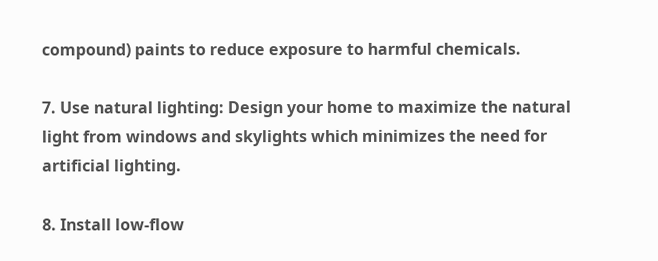compound) paints to reduce exposure to harmful chemicals.

7. Use natural lighting: Design your home to maximize the natural light from windows and skylights which minimizes the need for artificial lighting.

8. Install low-flow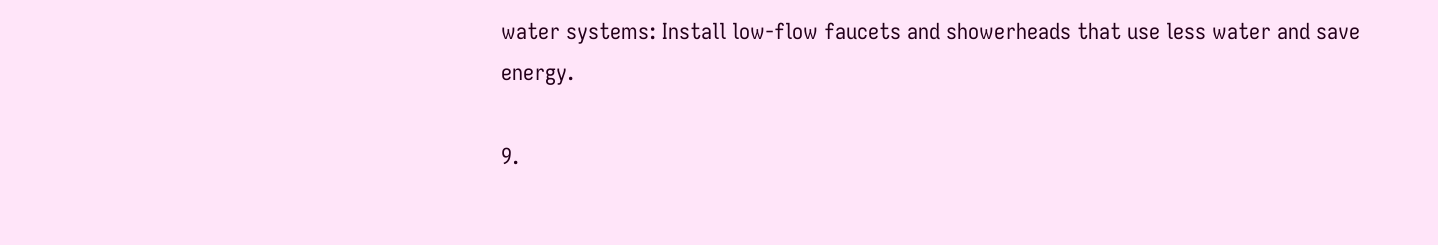water systems: Install low-flow faucets and showerheads that use less water and save energy.

9.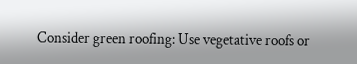Consider green roofing: Use vegetative roofs or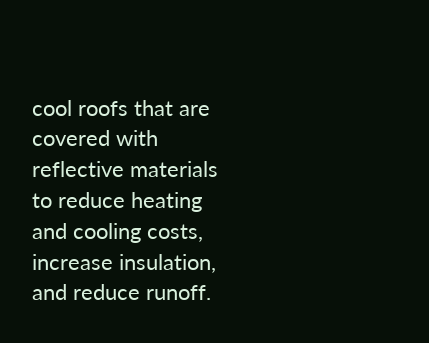cool roofs that are covered with reflective materials to reduce heating and cooling costs, increase insulation, and reduce runoff.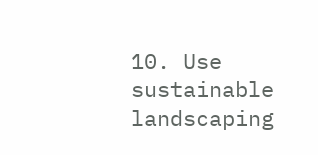10. Use sustainable landscaping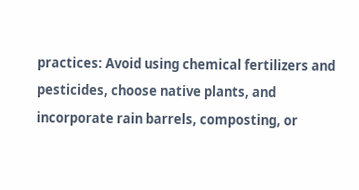practices: Avoid using chemical fertilizers and pesticides, choose native plants, and incorporate rain barrels, composting, or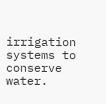irrigation systems to conserve water.